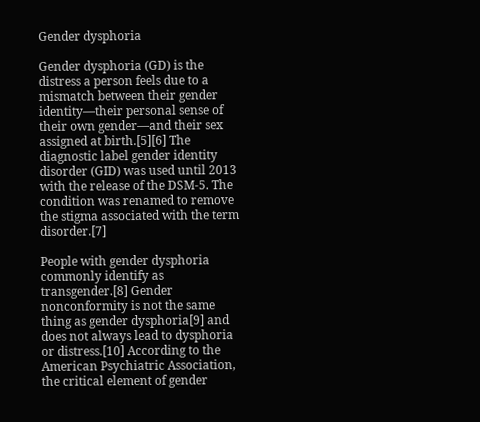Gender dysphoria

Gender dysphoria (GD) is the distress a person feels due to a mismatch between their gender identity—their personal sense of their own gender—and their sex assigned at birth.[5][6] The diagnostic label gender identity disorder (GID) was used until 2013 with the release of the DSM-5. The condition was renamed to remove the stigma associated with the term disorder.[7]

People with gender dysphoria commonly identify as transgender.[8] Gender nonconformity is not the same thing as gender dysphoria[9] and does not always lead to dysphoria or distress.[10] According to the American Psychiatric Association, the critical element of gender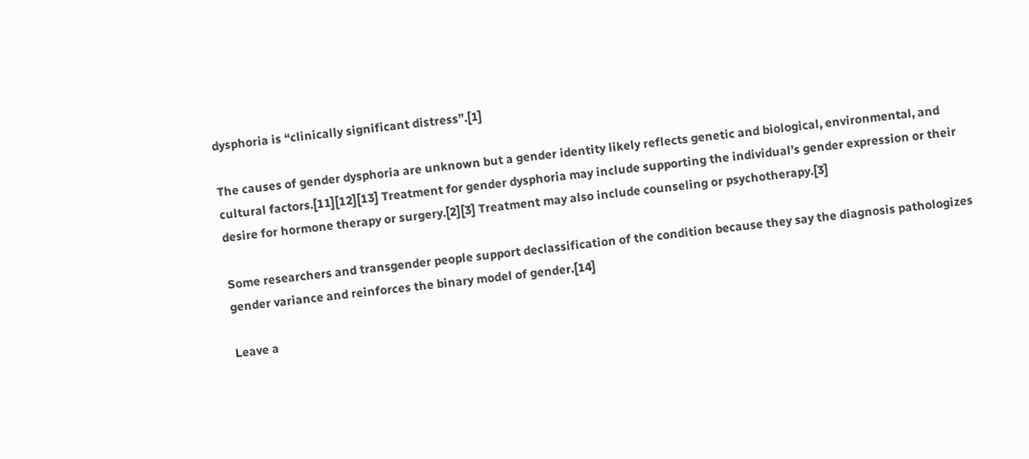dysphoria is “clinically significant distress”.[1]

The causes of gender dysphoria are unknown but a gender identity likely reflects genetic and biological, environmental, and cultural factors.[11][12][13] Treatment for gender dysphoria may include supporting the individual’s gender expression or their desire for hormone therapy or surgery.[2][3] Treatment may also include counseling or psychotherapy.[3]

Some researchers and transgender people support declassification of the condition because they say the diagnosis pathologizes gender variance and reinforces the binary model of gender.[14]

Leave a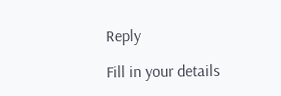Reply

Fill in your details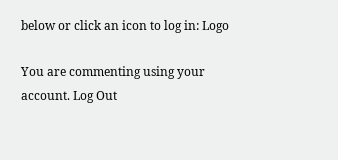below or click an icon to log in: Logo

You are commenting using your account. Log Out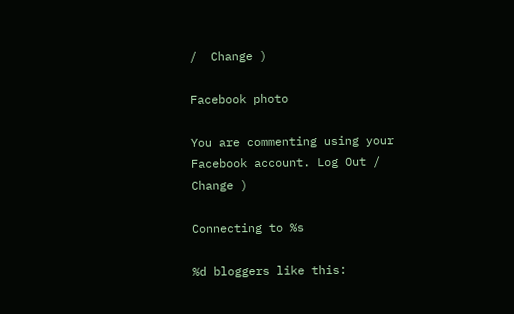/  Change )

Facebook photo

You are commenting using your Facebook account. Log Out /  Change )

Connecting to %s

%d bloggers like this: